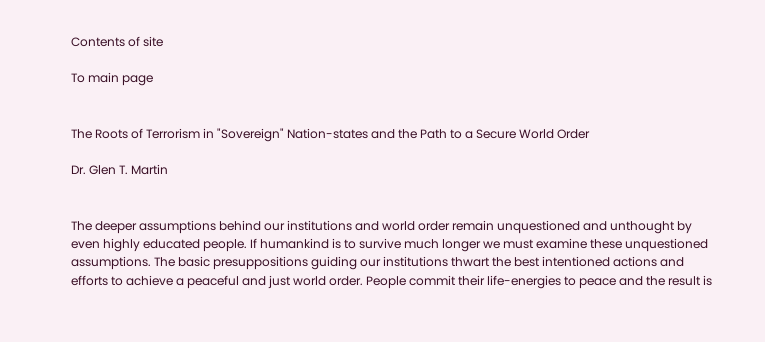Contents of site

To main page


The Roots of Terrorism in "Sovereign" Nation-states and the Path to a Secure World Order

Dr. Glen T. Martin


The deeper assumptions behind our institutions and world order remain unquestioned and unthought by even highly educated people. If humankind is to survive much longer we must examine these unquestioned assumptions. The basic presuppositions guiding our institutions thwart the best intentioned actions and efforts to achieve a peaceful and just world order. People commit their life-energies to peace and the result is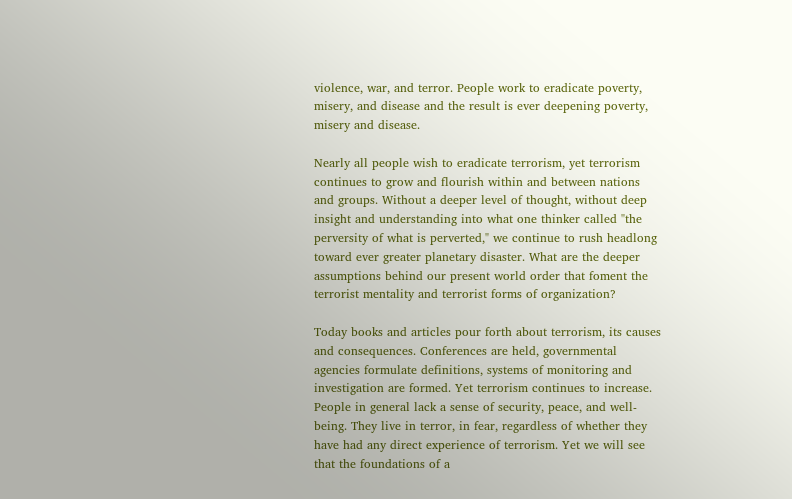violence, war, and terror. People work to eradicate poverty, misery, and disease and the result is ever deepening poverty, misery and disease.

Nearly all people wish to eradicate terrorism, yet terrorism continues to grow and flourish within and between nations and groups. Without a deeper level of thought, without deep insight and understanding into what one thinker called "the perversity of what is perverted," we continue to rush headlong toward ever greater planetary disaster. What are the deeper assumptions behind our present world order that foment the terrorist mentality and terrorist forms of organization?

Today books and articles pour forth about terrorism, its causes and consequences. Conferences are held, governmental agencies formulate definitions, systems of monitoring and investigation are formed. Yet terrorism continues to increase. People in general lack a sense of security, peace, and well-being. They live in terror, in fear, regardless of whether they have had any direct experience of terrorism. Yet we will see that the foundations of a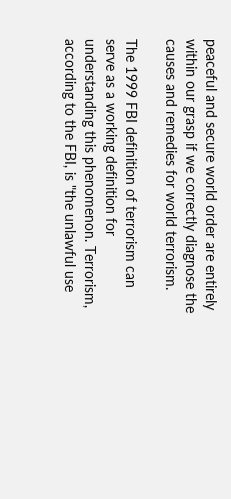peaceful and secure world order are entirely within our grasp if we correctly diagnose the causes and remedies for world terrorism.

The 1999 FBI definition of terrorism can serve as a working definition for understanding this phenomenon. Terrorism, according to the FBI, is "the unlawful use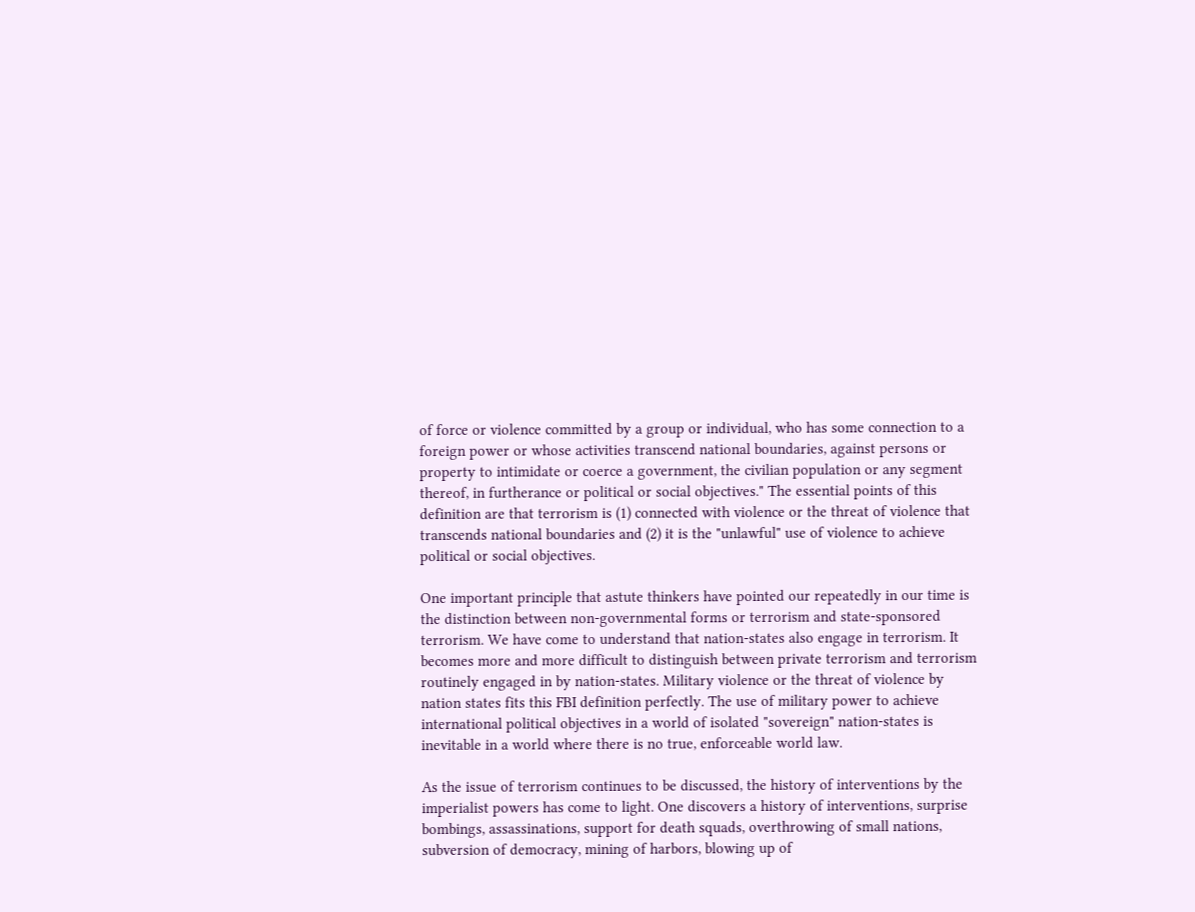of force or violence committed by a group or individual, who has some connection to a foreign power or whose activities transcend national boundaries, against persons or property to intimidate or coerce a government, the civilian population or any segment thereof, in furtherance or political or social objectives." The essential points of this definition are that terrorism is (1) connected with violence or the threat of violence that transcends national boundaries and (2) it is the "unlawful" use of violence to achieve political or social objectives.

One important principle that astute thinkers have pointed our repeatedly in our time is the distinction between non-governmental forms or terrorism and state-sponsored terrorism. We have come to understand that nation-states also engage in terrorism. It becomes more and more difficult to distinguish between private terrorism and terrorism routinely engaged in by nation-states. Military violence or the threat of violence by nation states fits this FBI definition perfectly. The use of military power to achieve international political objectives in a world of isolated "sovereign" nation-states is inevitable in a world where there is no true, enforceable world law.

As the issue of terrorism continues to be discussed, the history of interventions by the imperialist powers has come to light. One discovers a history of interventions, surprise bombings, assassinations, support for death squads, overthrowing of small nations, subversion of democracy, mining of harbors, blowing up of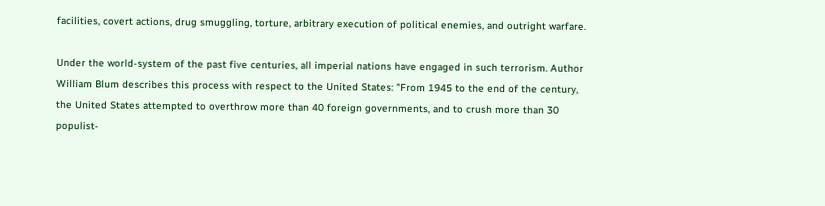facilities, covert actions, drug smuggling, torture, arbitrary execution of political enemies, and outright warfare.

Under the world-system of the past five centuries, all imperial nations have engaged in such terrorism. Author William Blum describes this process with respect to the United States: "From 1945 to the end of the century, the United States attempted to overthrow more than 40 foreign governments, and to crush more than 30 populist-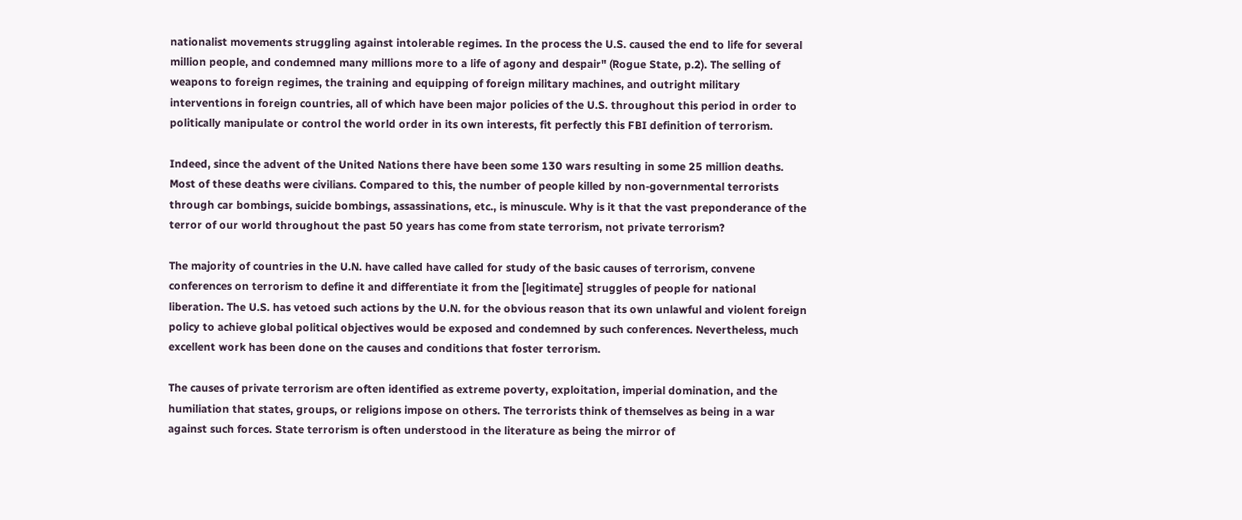nationalist movements struggling against intolerable regimes. In the process the U.S. caused the end to life for several million people, and condemned many millions more to a life of agony and despair" (Rogue State, p.2). The selling of weapons to foreign regimes, the training and equipping of foreign military machines, and outright military interventions in foreign countries, all of which have been major policies of the U.S. throughout this period in order to politically manipulate or control the world order in its own interests, fit perfectly this FBI definition of terrorism.

Indeed, since the advent of the United Nations there have been some 130 wars resulting in some 25 million deaths. Most of these deaths were civilians. Compared to this, the number of people killed by non-governmental terrorists through car bombings, suicide bombings, assassinations, etc., is minuscule. Why is it that the vast preponderance of the terror of our world throughout the past 50 years has come from state terrorism, not private terrorism?

The majority of countries in the U.N. have called have called for study of the basic causes of terrorism, convene conferences on terrorism to define it and differentiate it from the [legitimate] struggles of people for national liberation. The U.S. has vetoed such actions by the U.N. for the obvious reason that its own unlawful and violent foreign policy to achieve global political objectives would be exposed and condemned by such conferences. Nevertheless, much excellent work has been done on the causes and conditions that foster terrorism.

The causes of private terrorism are often identified as extreme poverty, exploitation, imperial domination, and the humiliation that states, groups, or religions impose on others. The terrorists think of themselves as being in a war against such forces. State terrorism is often understood in the literature as being the mirror of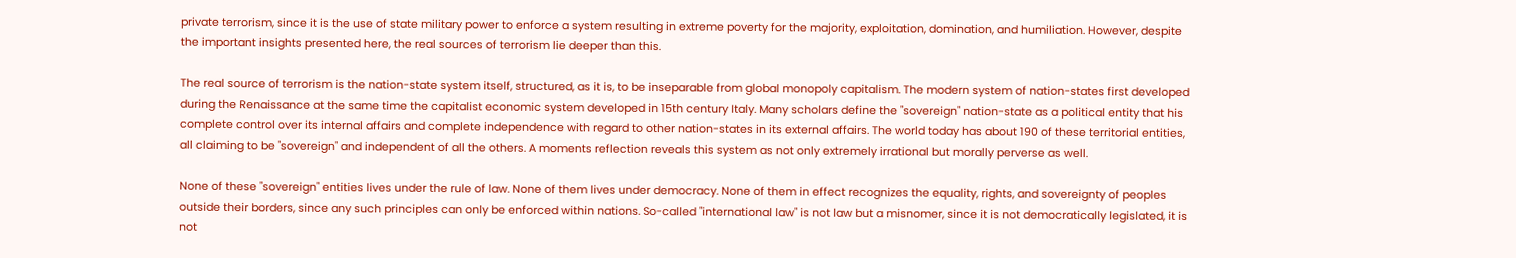private terrorism, since it is the use of state military power to enforce a system resulting in extreme poverty for the majority, exploitation, domination, and humiliation. However, despite the important insights presented here, the real sources of terrorism lie deeper than this.

The real source of terrorism is the nation-state system itself, structured, as it is, to be inseparable from global monopoly capitalism. The modern system of nation-states first developed during the Renaissance at the same time the capitalist economic system developed in 15th century Italy. Many scholars define the "sovereign" nation-state as a political entity that his complete control over its internal affairs and complete independence with regard to other nation-states in its external affairs. The world today has about 190 of these territorial entities, all claiming to be "sovereign" and independent of all the others. A moments reflection reveals this system as not only extremely irrational but morally perverse as well.

None of these "sovereign" entities lives under the rule of law. None of them lives under democracy. None of them in effect recognizes the equality, rights, and sovereignty of peoples outside their borders, since any such principles can only be enforced within nations. So-called "international law" is not law but a misnomer, since it is not democratically legislated, it is not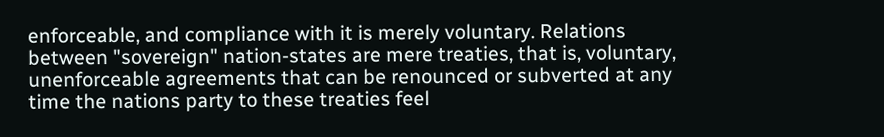enforceable, and compliance with it is merely voluntary. Relations between "sovereign" nation-states are mere treaties, that is, voluntary, unenforceable agreements that can be renounced or subverted at any time the nations party to these treaties feel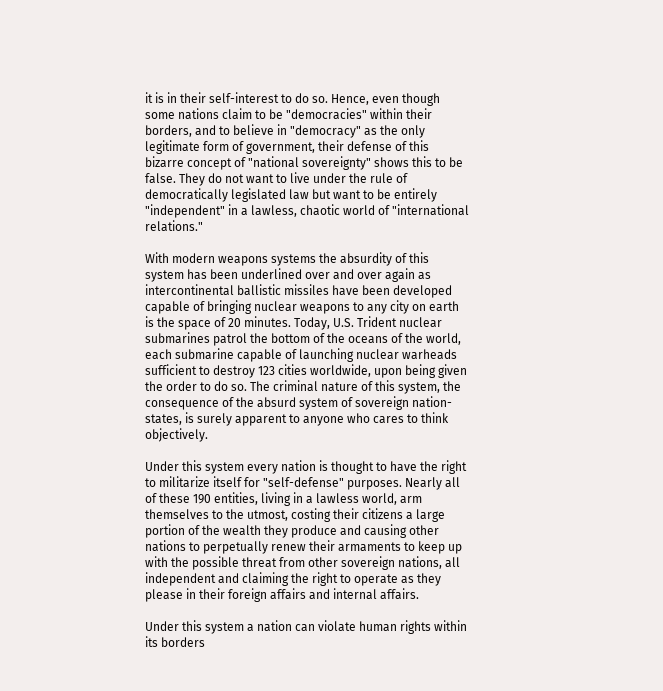it is in their self-interest to do so. Hence, even though some nations claim to be "democracies" within their borders, and to believe in "democracy" as the only legitimate form of government, their defense of this bizarre concept of "national sovereignty" shows this to be false. They do not want to live under the rule of democratically legislated law but want to be entirely "independent" in a lawless, chaotic world of "international relations."

With modern weapons systems the absurdity of this system has been underlined over and over again as intercontinental ballistic missiles have been developed capable of bringing nuclear weapons to any city on earth is the space of 20 minutes. Today, U.S. Trident nuclear submarines patrol the bottom of the oceans of the world, each submarine capable of launching nuclear warheads sufficient to destroy 123 cities worldwide, upon being given the order to do so. The criminal nature of this system, the consequence of the absurd system of sovereign nation-states, is surely apparent to anyone who cares to think objectively.

Under this system every nation is thought to have the right to militarize itself for "self-defense" purposes. Nearly all of these 190 entities, living in a lawless world, arm themselves to the utmost, costing their citizens a large portion of the wealth they produce and causing other nations to perpetually renew their armaments to keep up with the possible threat from other sovereign nations, all independent and claiming the right to operate as they please in their foreign affairs and internal affairs.

Under this system a nation can violate human rights within its borders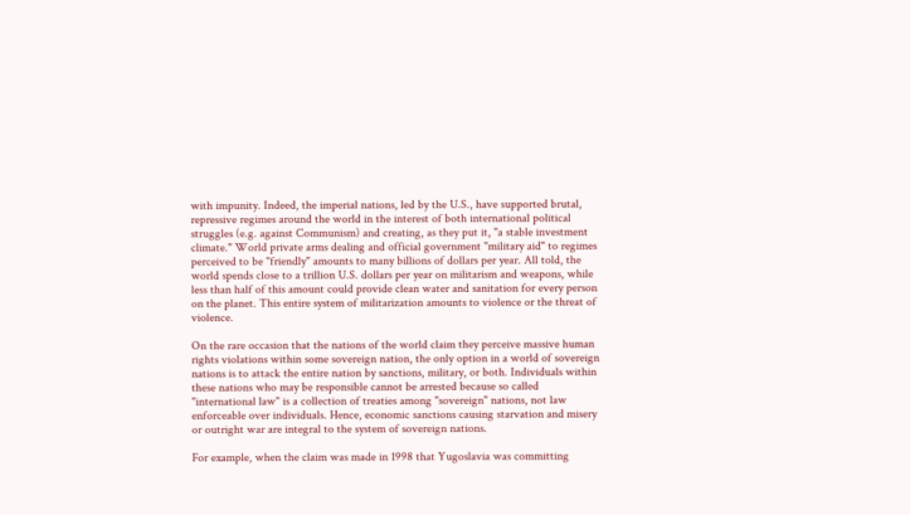with impunity. Indeed, the imperial nations, led by the U.S., have supported brutal, repressive regimes around the world in the interest of both international political struggles (e.g. against Communism) and creating, as they put it, "a stable investment climate." World private arms dealing and official government "military aid" to regimes perceived to be "friendly" amounts to many billions of dollars per year. All told, the world spends close to a trillion U.S. dollars per year on militarism and weapons, while less than half of this amount could provide clean water and sanitation for every person on the planet. This entire system of militarization amounts to violence or the threat of violence.

On the rare occasion that the nations of the world claim they perceive massive human rights violations within some sovereign nation, the only option in a world of sovereign nations is to attack the entire nation by sanctions, military, or both. Individuals within these nations who may be responsible cannot be arrested because so called "international law" is a collection of treaties among "sovereign" nations, not law enforceable over individuals. Hence, economic sanctions causing starvation and misery or outright war are integral to the system of sovereign nations.

For example, when the claim was made in 1998 that Yugoslavia was committing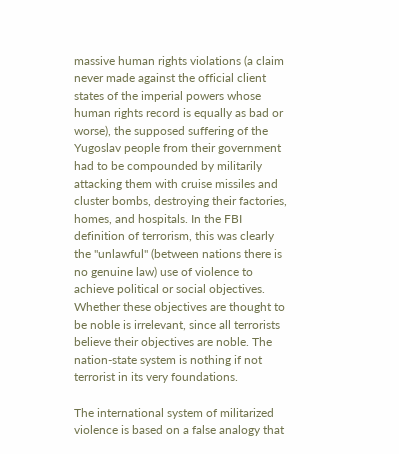massive human rights violations (a claim never made against the official client states of the imperial powers whose human rights record is equally as bad or worse), the supposed suffering of the Yugoslav people from their government had to be compounded by militarily attacking them with cruise missiles and cluster bombs, destroying their factories, homes, and hospitals. In the FBI definition of terrorism, this was clearly the "unlawful" (between nations there is no genuine law) use of violence to achieve political or social objectives. Whether these objectives are thought to be noble is irrelevant, since all terrorists believe their objectives are noble. The nation-state system is nothing if not terrorist in its very foundations.

The international system of militarized violence is based on a false analogy that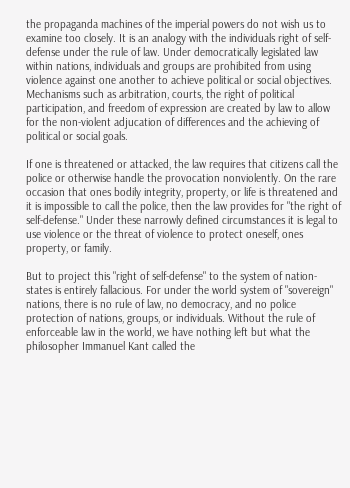the propaganda machines of the imperial powers do not wish us to examine too closely. It is an analogy with the individuals right of self-defense under the rule of law. Under democratically legislated law within nations, individuals and groups are prohibited from using violence against one another to achieve political or social objectives. Mechanisms such as arbitration, courts, the right of political participation, and freedom of expression are created by law to allow for the non-violent adjucation of differences and the achieving of political or social goals.

If one is threatened or attacked, the law requires that citizens call the police or otherwise handle the provocation nonviolently. On the rare occasion that ones bodily integrity, property, or life is threatened and it is impossible to call the police, then the law provides for "the right of self-defense." Under these narrowly defined circumstances it is legal to use violence or the threat of violence to protect oneself, ones property, or family.

But to project this "right of self-defense" to the system of nation-states is entirely fallacious. For under the world system of "sovereign" nations, there is no rule of law, no democracy, and no police protection of nations, groups, or individuals. Without the rule of enforceable law in the world, we have nothing left but what the philosopher Immanuel Kant called the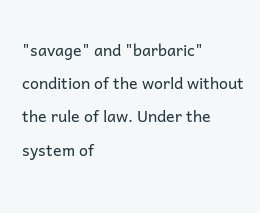"savage" and "barbaric" condition of the world without the rule of law. Under the system of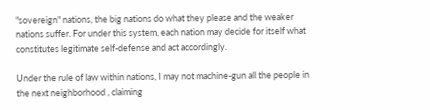"sovereign" nations, the big nations do what they please and the weaker nations suffer. For under this system, each nation may decide for itself what constitutes legitimate self-defense and act accordingly.

Under the rule of law within nations, I may not machine-gun all the people in the next neighborhood , claiming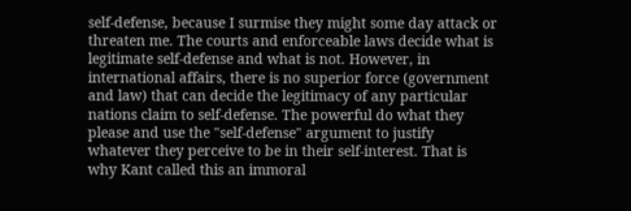self-defense, because I surmise they might some day attack or threaten me. The courts and enforceable laws decide what is legitimate self-defense and what is not. However, in international affairs, there is no superior force (government and law) that can decide the legitimacy of any particular nations claim to self-defense. The powerful do what they please and use the "self-defense" argument to justify whatever they perceive to be in their self-interest. That is why Kant called this an immoral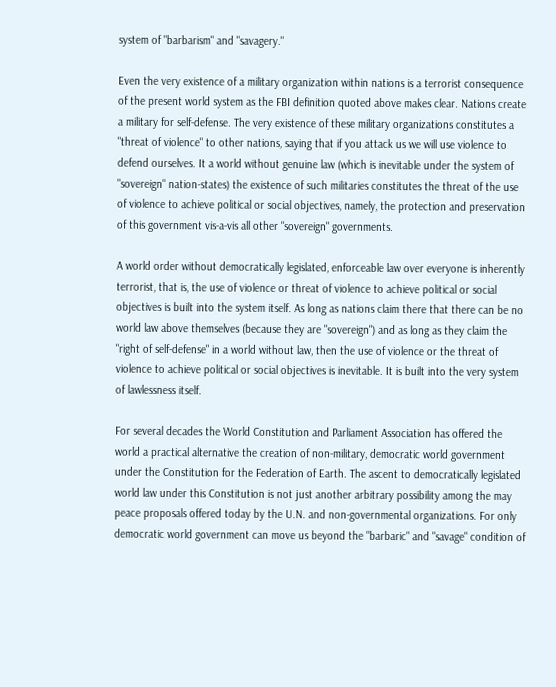system of "barbarism" and "savagery."

Even the very existence of a military organization within nations is a terrorist consequence of the present world system as the FBI definition quoted above makes clear. Nations create a military for self-defense. The very existence of these military organizations constitutes a "threat of violence" to other nations, saying that if you attack us we will use violence to defend ourselves. It a world without genuine law (which is inevitable under the system of "sovereign" nation-states) the existence of such militaries constitutes the threat of the use of violence to achieve political or social objectives, namely, the protection and preservation of this government vis-a-vis all other "sovereign" governments.

A world order without democratically legislated, enforceable law over everyone is inherently terrorist, that is, the use of violence or threat of violence to achieve political or social objectives is built into the system itself. As long as nations claim there that there can be no world law above themselves (because they are "sovereign") and as long as they claim the "right of self-defense" in a world without law, then the use of violence or the threat of violence to achieve political or social objectives is inevitable. It is built into the very system of lawlessness itself.

For several decades the World Constitution and Parliament Association has offered the world a practical alternative the creation of non-military, democratic world government under the Constitution for the Federation of Earth. The ascent to democratically legislated world law under this Constitution is not just another arbitrary possibility among the may peace proposals offered today by the U.N. and non-governmental organizations. For only democratic world government can move us beyond the "barbaric" and "savage" condition of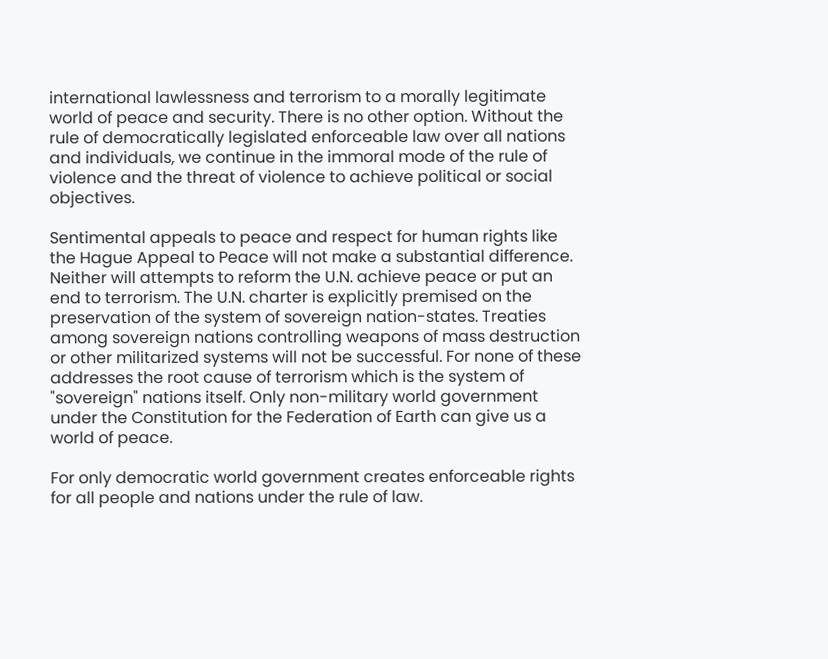international lawlessness and terrorism to a morally legitimate world of peace and security. There is no other option. Without the rule of democratically legislated enforceable law over all nations and individuals, we continue in the immoral mode of the rule of violence and the threat of violence to achieve political or social objectives.

Sentimental appeals to peace and respect for human rights like the Hague Appeal to Peace will not make a substantial difference. Neither will attempts to reform the U.N. achieve peace or put an end to terrorism. The U.N. charter is explicitly premised on the preservation of the system of sovereign nation-states. Treaties among sovereign nations controlling weapons of mass destruction or other militarized systems will not be successful. For none of these addresses the root cause of terrorism which is the system of "sovereign" nations itself. Only non-military world government under the Constitution for the Federation of Earth can give us a world of peace.

For only democratic world government creates enforceable rights for all people and nations under the rule of law.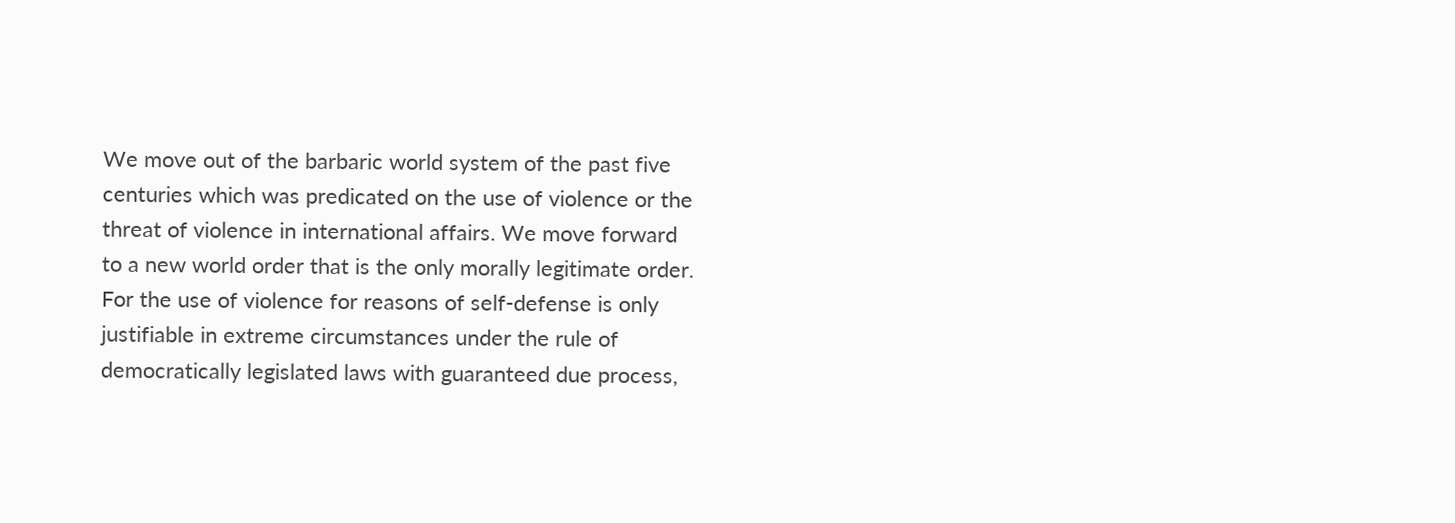We move out of the barbaric world system of the past five centuries which was predicated on the use of violence or the threat of violence in international affairs. We move forward to a new world order that is the only morally legitimate order. For the use of violence for reasons of self-defense is only justifiable in extreme circumstances under the rule of democratically legislated laws with guaranteed due process,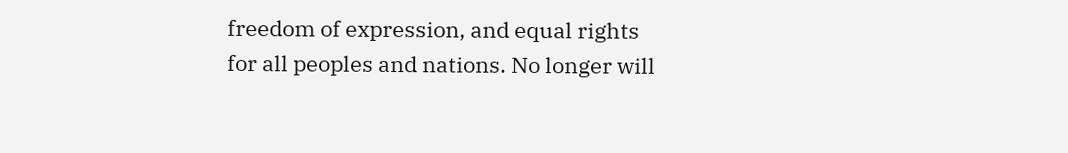freedom of expression, and equal rights for all peoples and nations. No longer will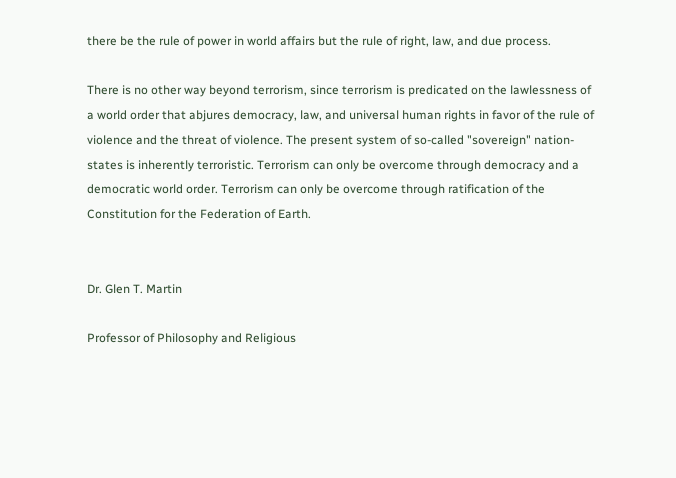there be the rule of power in world affairs but the rule of right, law, and due process.

There is no other way beyond terrorism, since terrorism is predicated on the lawlessness of a world order that abjures democracy, law, and universal human rights in favor of the rule of violence and the threat of violence. The present system of so-called "sovereign" nation-states is inherently terroristic. Terrorism can only be overcome through democracy and a democratic world order. Terrorism can only be overcome through ratification of the Constitution for the Federation of Earth.


Dr. Glen T. Martin

Professor of Philosophy and Religious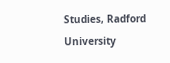Studies, Radford University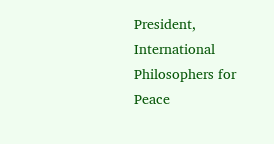President, International Philosophers for Peace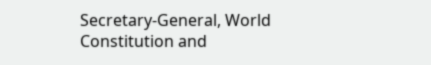Secretary-General, World Constitution and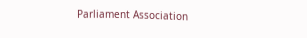Parliament Association